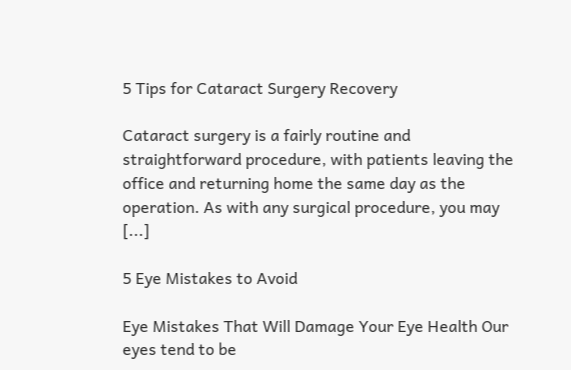5 Tips for Cataract Surgery Recovery

Cataract surgery is a fairly routine and straightforward procedure, with patients leaving the office and returning home the same day as the operation. As with any surgical procedure, you may [...]

5 Eye Mistakes to Avoid

Eye Mistakes That Will Damage Your Eye Health Our eyes tend to be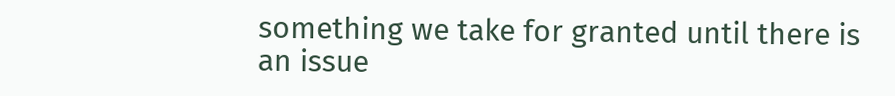something we take for granted until there is an issue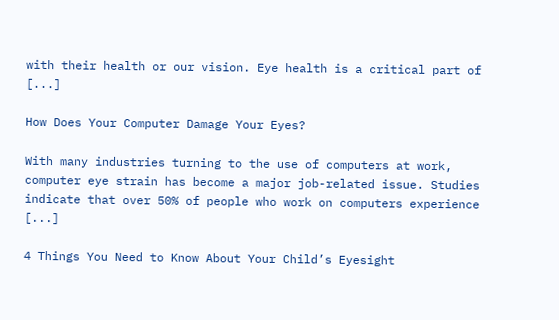with their health or our vision. Eye health is a critical part of [...]

How Does Your Computer Damage Your Eyes?

With many industries turning to the use of computers at work, computer eye strain has become a major job-related issue. Studies indicate that over 50% of people who work on computers experience [...]

4 Things You Need to Know About Your Child’s Eyesight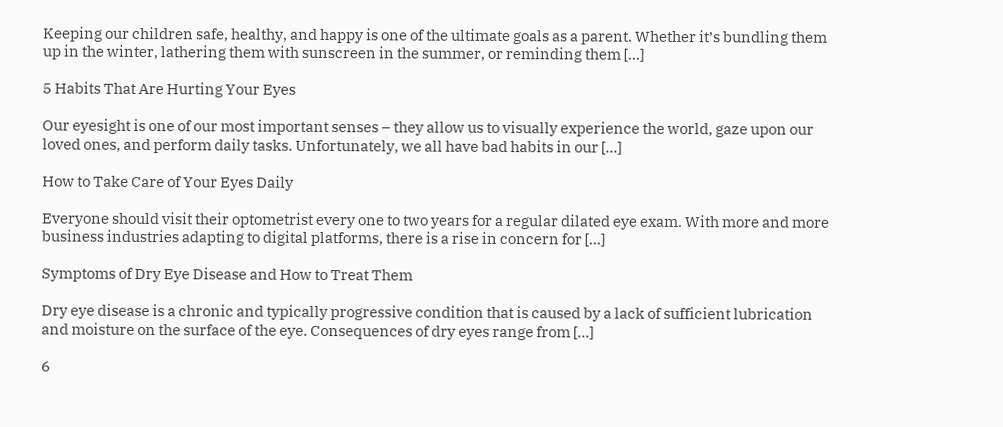Keeping our children safe, healthy, and happy is one of the ultimate goals as a parent. Whether it’s bundling them up in the winter, lathering them with sunscreen in the summer, or reminding them [...]

5 Habits That Are Hurting Your Eyes

Our eyesight is one of our most important senses – they allow us to visually experience the world, gaze upon our loved ones, and perform daily tasks. Unfortunately, we all have bad habits in our [...]

How to Take Care of Your Eyes Daily

Everyone should visit their optometrist every one to two years for a regular dilated eye exam. With more and more business industries adapting to digital platforms, there is a rise in concern for [...]

Symptoms of Dry Eye Disease and How to Treat Them

Dry eye disease is a chronic and typically progressive condition that is caused by a lack of sufficient lubrication and moisture on the surface of the eye. Consequences of dry eyes range from [...]

6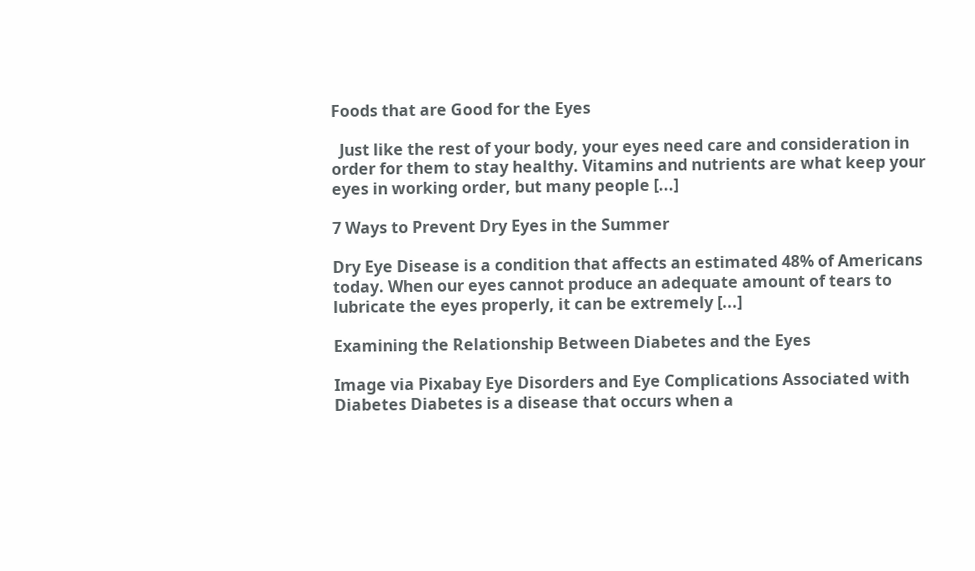Foods that are Good for the Eyes

  Just like the rest of your body, your eyes need care and consideration in order for them to stay healthy. Vitamins and nutrients are what keep your eyes in working order, but many people [...]

7 Ways to Prevent Dry Eyes in the Summer

Dry Eye Disease is a condition that affects an estimated 48% of Americans today. When our eyes cannot produce an adequate amount of tears to lubricate the eyes properly, it can be extremely [...]

Examining the Relationship Between Diabetes and the Eyes

Image via Pixabay Eye Disorders and Eye Complications Associated with Diabetes Diabetes is a disease that occurs when a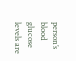person’s blood glucose levels are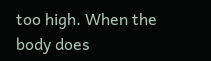too high. When the body does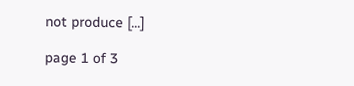not produce [...]

page 1 of 3